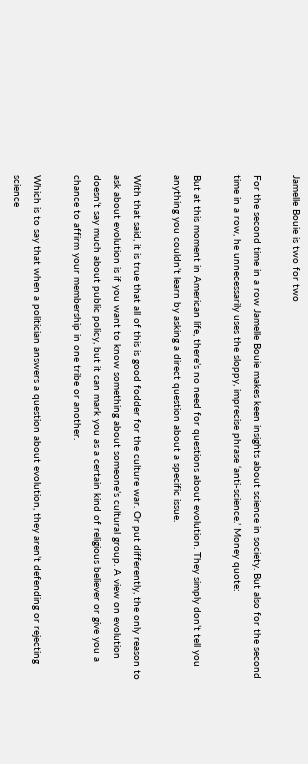Jamelle Bouie is two for two

For the second time in a row Jamelle Bouie makes keen insights about science in society. But also for the second time in a row, he unnecessarily uses the sloppy, imprecise phrase ‘anti-science.’ Money quote:

But at this moment in American life, there’s no need for questions about evolution. They simply don’t tell you anything you couldn’t learn by asking a direct question about a specific issue.

With that said, it is true that all of this is good fodder for the culture war. Or put differently, the only reason to ask about evolution is if you want to know something about someone’s cultural group. A view on evolution doesn’t say much about public policy, but it can mark you as a certain kind of religious believer or give you a chance to affirm your membership in one tribe or another.

Which is to say that when a politician answers a question about evolution, they aren’t defending or rejecting science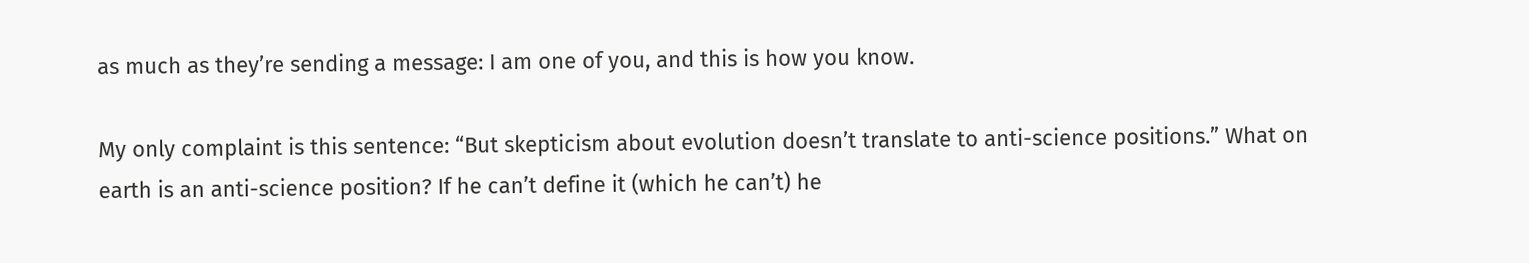as much as they’re sending a message: I am one of you, and this is how you know.

My only complaint is this sentence: “But skepticism about evolution doesn’t translate to anti-science positions.” What on earth is an anti-science position? If he can’t define it (which he can’t) he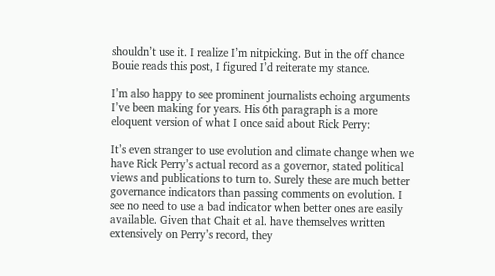shouldn’t use it. I realize I’m nitpicking. But in the off chance Bouie reads this post, I figured I’d reiterate my stance.

I’m also happy to see prominent journalists echoing arguments I’ve been making for years. His 6th paragraph is a more eloquent version of what I once said about Rick Perry:

It’s even stranger to use evolution and climate change when we have Rick Perry’s actual record as a governor, stated political views and publications to turn to. Surely these are much better governance indicators than passing comments on evolution. I see no need to use a bad indicator when better ones are easily available. Given that Chait et al. have themselves written extensively on Perry’s record, they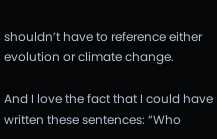shouldn’t have to reference either evolution or climate change.

And I love the fact that I could have written these sentences: “Who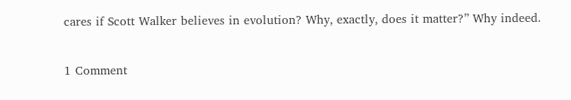cares if Scott Walker believes in evolution? Why, exactly, does it matter?” Why indeed.

1 Comment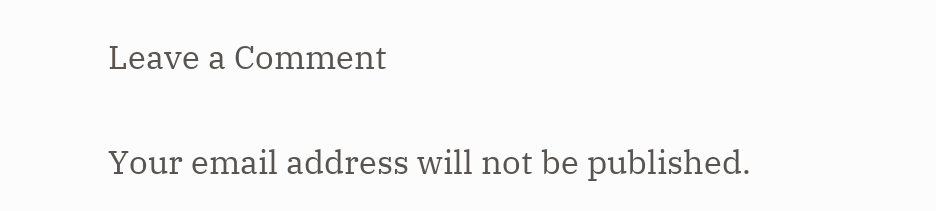Leave a Comment

Your email address will not be published.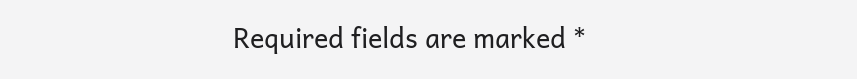Required fields are marked *